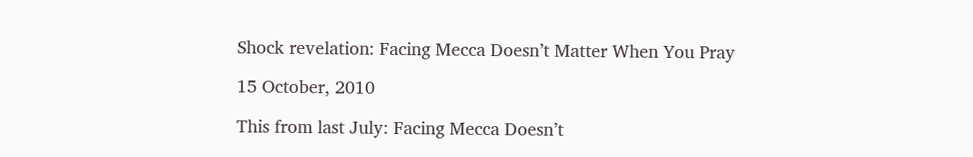Shock revelation: Facing Mecca Doesn’t Matter When You Pray

15 October, 2010

This from last July: Facing Mecca Doesn’t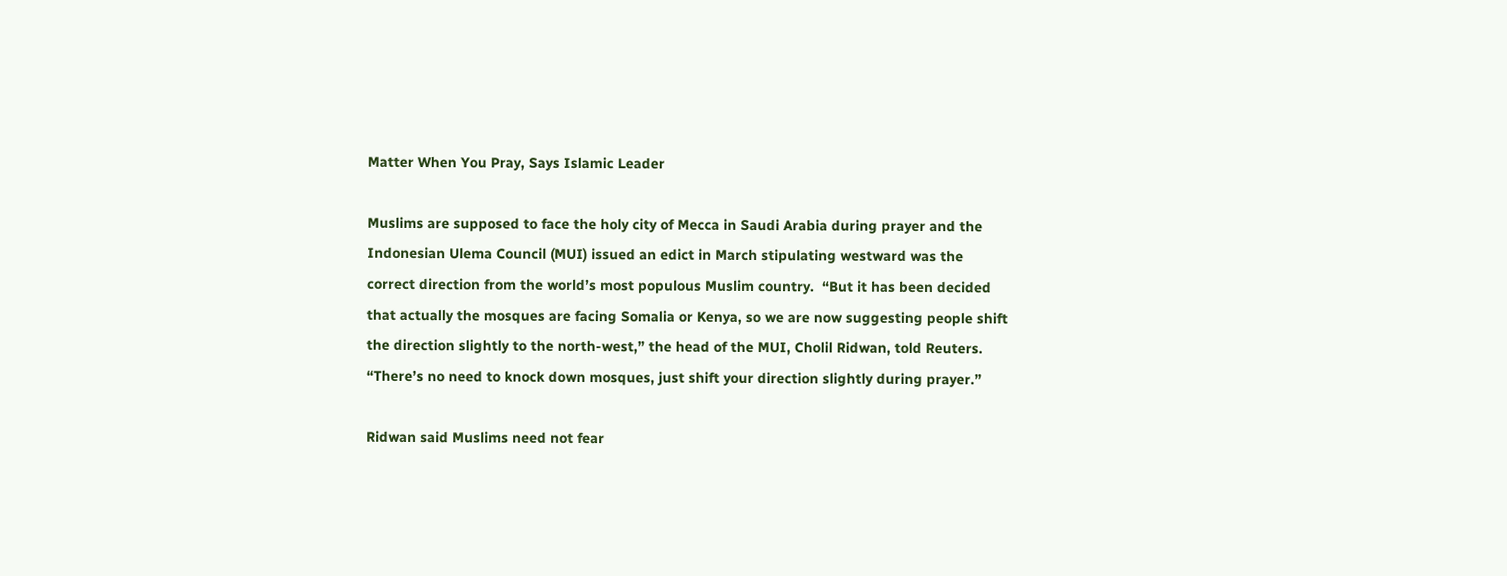Matter When You Pray, Says Islamic Leader

Muslims are supposed to face the holy city of Mecca in Saudi Arabia during prayer and the Indonesian Ulema Council (MUI) issued an edict in March stipulating westward was the correct direction from the world’s most populous Muslim country.  “But it has been decided that actually the mosques are facing Somalia or Kenya, so we are now suggesting people shift the direction slightly to the north-west,” the head of the MUI, Cholil Ridwan, told Reuters. “There’s no need to knock down mosques, just shift your direction slightly during prayer.”

Ridwan said Muslims need not fear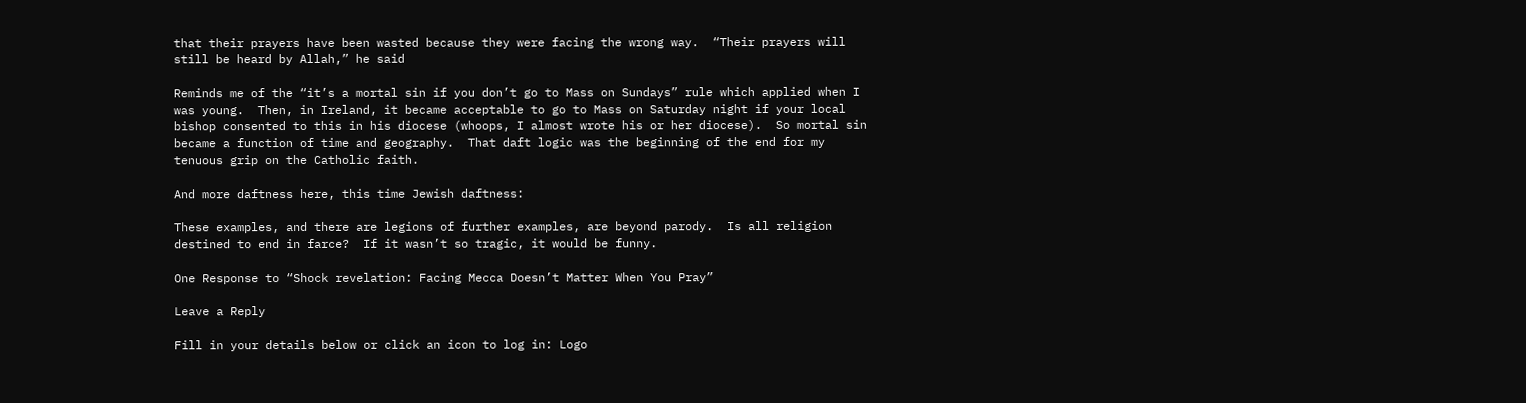that their prayers have been wasted because they were facing the wrong way.  “Their prayers will still be heard by Allah,” he said

Reminds me of the “it’s a mortal sin if you don’t go to Mass on Sundays” rule which applied when I was young.  Then, in Ireland, it became acceptable to go to Mass on Saturday night if your local bishop consented to this in his diocese (whoops, I almost wrote his or her diocese).  So mortal sin became a function of time and geography.  That daft logic was the beginning of the end for my tenuous grip on the Catholic faith.

And more daftness here, this time Jewish daftness:

These examples, and there are legions of further examples, are beyond parody.  Is all religion destined to end in farce?  If it wasn’t so tragic, it would be funny.

One Response to “Shock revelation: Facing Mecca Doesn’t Matter When You Pray”

Leave a Reply

Fill in your details below or click an icon to log in: Logo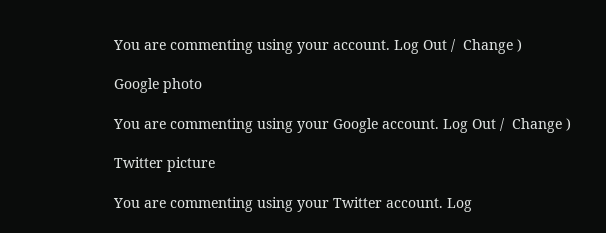You are commenting using your account. Log Out /  Change )

Google photo

You are commenting using your Google account. Log Out /  Change )

Twitter picture

You are commenting using your Twitter account. Log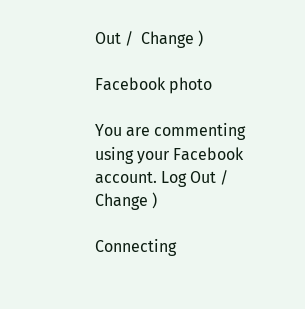Out /  Change )

Facebook photo

You are commenting using your Facebook account. Log Out /  Change )

Connecting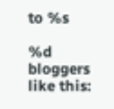to %s

%d bloggers like this: